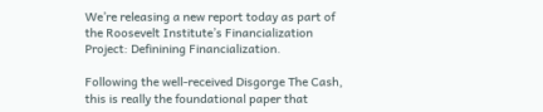We’re releasing a new report today as part of the Roosevelt Institute’s Financialization Project: Definining Financialization.

Following the well-received Disgorge The Cash, this is really the foundational paper that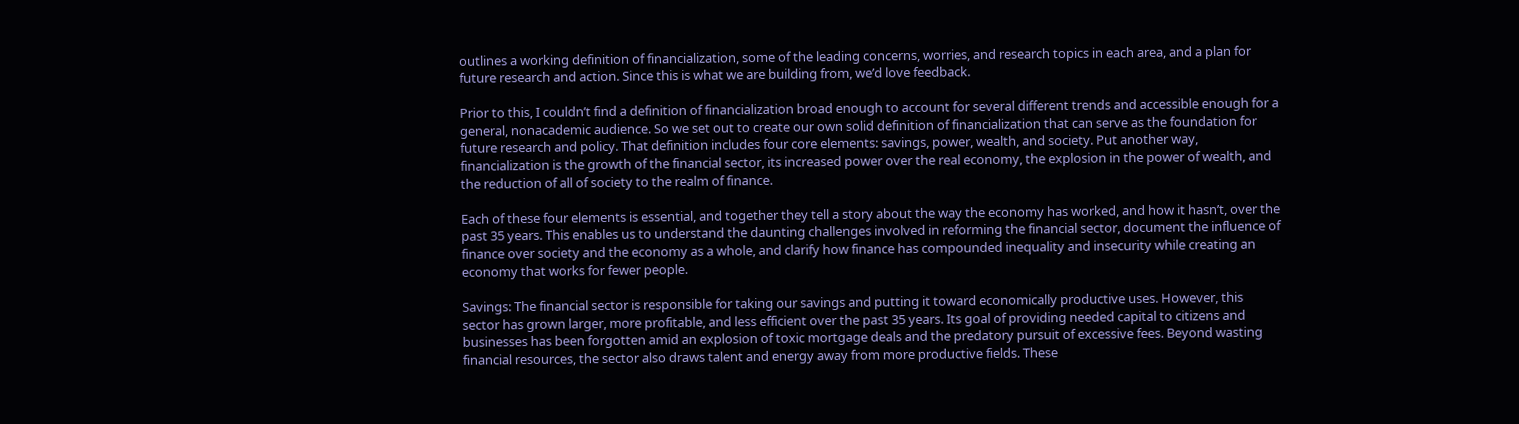outlines a working definition of financialization, some of the leading concerns, worries, and research topics in each area, and a plan for future research and action. Since this is what we are building from, we’d love feedback.

Prior to this, I couldn’t find a definition of financialization broad enough to account for several different trends and accessible enough for a general, nonacademic audience. So we set out to create our own solid definition of financialization that can serve as the foundation for future research and policy. That definition includes four core elements: savings, power, wealth, and society. Put another way, financialization is the growth of the financial sector, its increased power over the real economy, the explosion in the power of wealth, and the reduction of all of society to the realm of finance.

Each of these four elements is essential, and together they tell a story about the way the economy has worked, and how it hasn’t, over the past 35 years. This enables us to understand the daunting challenges involved in reforming the financial sector, document the influence of finance over society and the economy as a whole, and clarify how finance has compounded inequality and insecurity while creating an economy that works for fewer people.

Savings: The financial sector is responsible for taking our savings and putting it toward economically productive uses. However, this sector has grown larger, more profitable, and less efficient over the past 35 years. Its goal of providing needed capital to citizens and businesses has been forgotten amid an explosion of toxic mortgage deals and the predatory pursuit of excessive fees. Beyond wasting financial resources, the sector also draws talent and energy away from more productive fields. These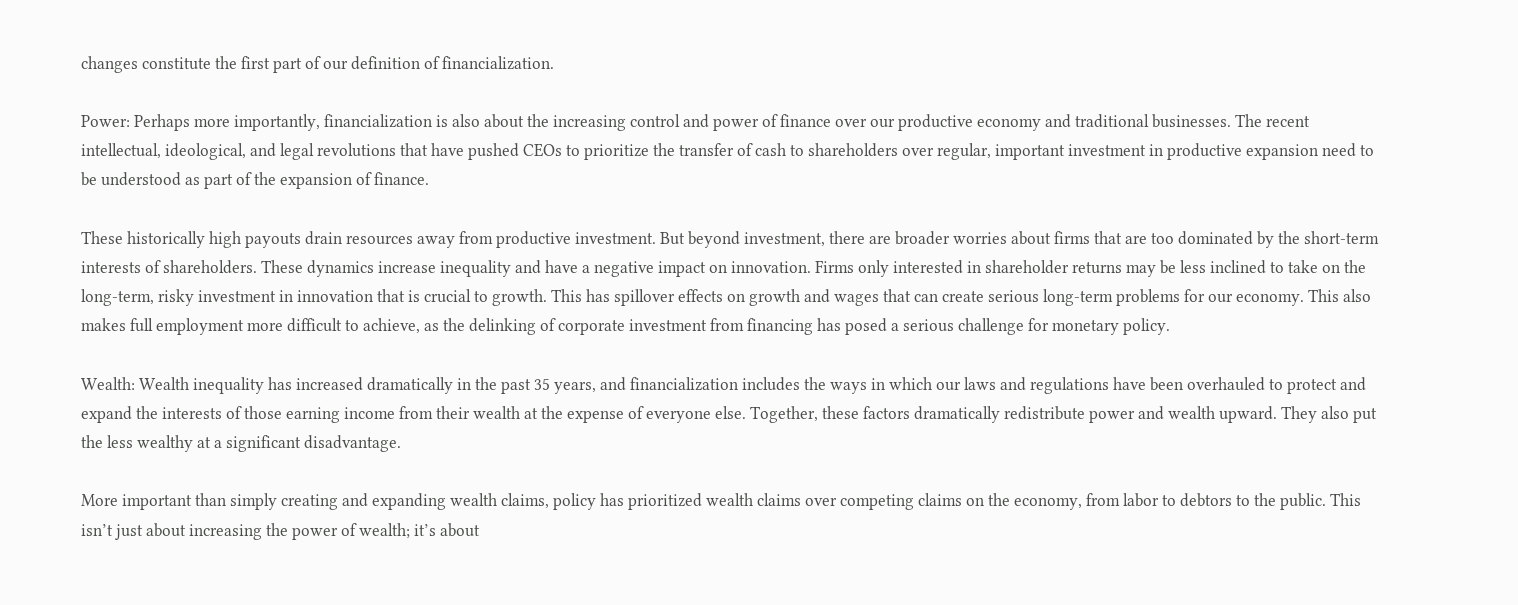changes constitute the first part of our definition of financialization.

Power: Perhaps more importantly, financialization is also about the increasing control and power of finance over our productive economy and traditional businesses. The recent intellectual, ideological, and legal revolutions that have pushed CEOs to prioritize the transfer of cash to shareholders over regular, important investment in productive expansion need to be understood as part of the expansion of finance.

These historically high payouts drain resources away from productive investment. But beyond investment, there are broader worries about firms that are too dominated by the short-term interests of shareholders. These dynamics increase inequality and have a negative impact on innovation. Firms only interested in shareholder returns may be less inclined to take on the long-term, risky investment in innovation that is crucial to growth. This has spillover effects on growth and wages that can create serious long-term problems for our economy. This also makes full employment more difficult to achieve, as the delinking of corporate investment from financing has posed a serious challenge for monetary policy.

Wealth: Wealth inequality has increased dramatically in the past 35 years, and financialization includes the ways in which our laws and regulations have been overhauled to protect and expand the interests of those earning income from their wealth at the expense of everyone else. Together, these factors dramatically redistribute power and wealth upward. They also put the less wealthy at a significant disadvantage.

More important than simply creating and expanding wealth claims, policy has prioritized wealth claims over competing claims on the economy, from labor to debtors to the public. This isn’t just about increasing the power of wealth; it’s about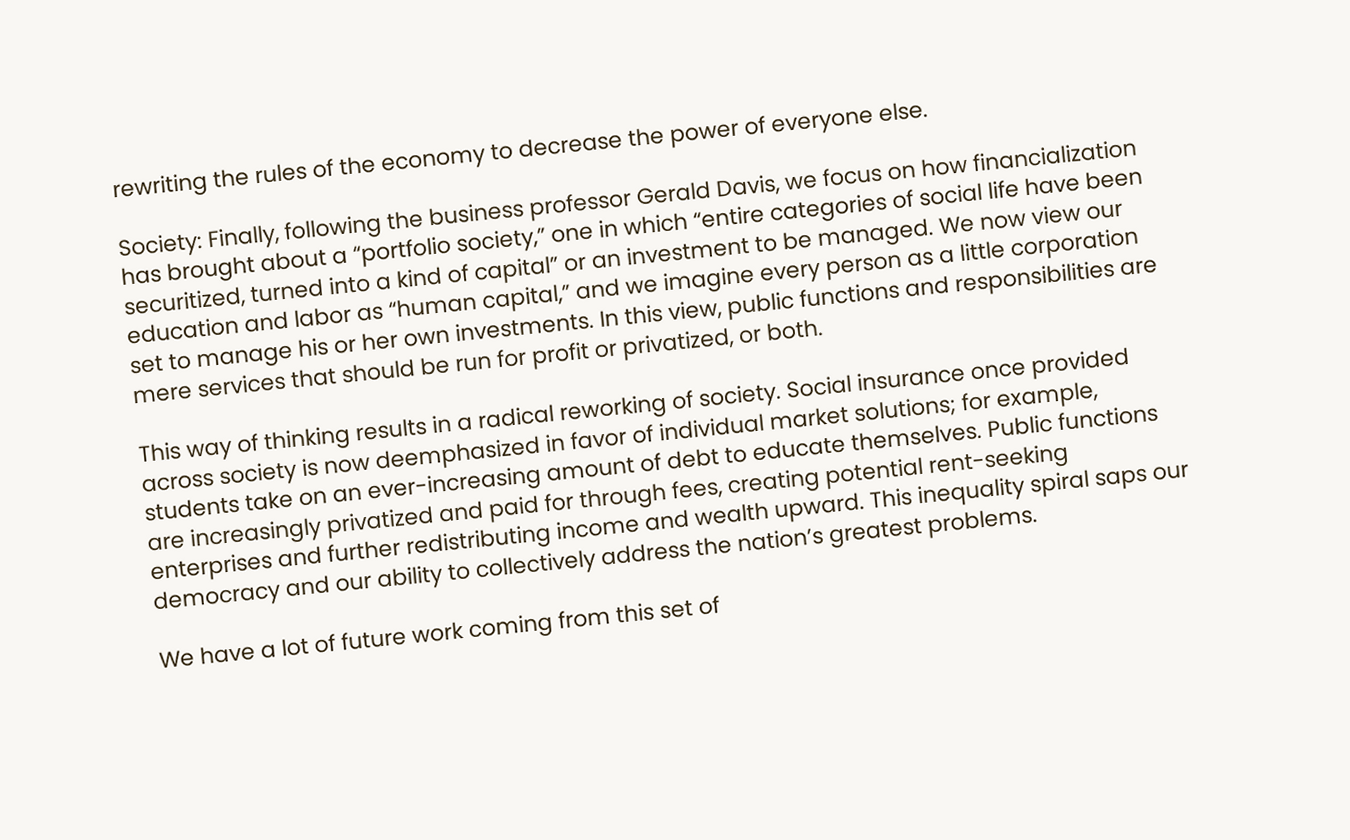rewriting the rules of the economy to decrease the power of everyone else.

Society: Finally, following the business professor Gerald Davis, we focus on how financialization has brought about a “portfolio society,” one in which “entire categories of social life have been securitized, turned into a kind of capital” or an investment to be managed. We now view our education and labor as “human capital,” and we imagine every person as a little corporation set to manage his or her own investments. In this view, public functions and responsibilities are mere services that should be run for profit or privatized, or both.

This way of thinking results in a radical reworking of society. Social insurance once provided across society is now deemphasized in favor of individual market solutions; for example, students take on an ever-increasing amount of debt to educate themselves. Public functions are increasingly privatized and paid for through fees, creating potential rent-seeking enterprises and further redistributing income and wealth upward. This inequality spiral saps our democracy and our ability to collectively address the nation’s greatest problems.

We have a lot of future work coming from this set of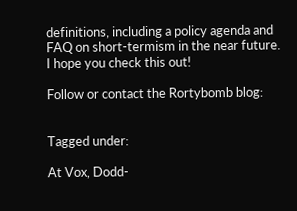definitions, including a policy agenda and FAQ on short-termism in the near future. I hope you check this out!

Follow or contact the Rortybomb blog:


Tagged under:

At Vox, Dodd-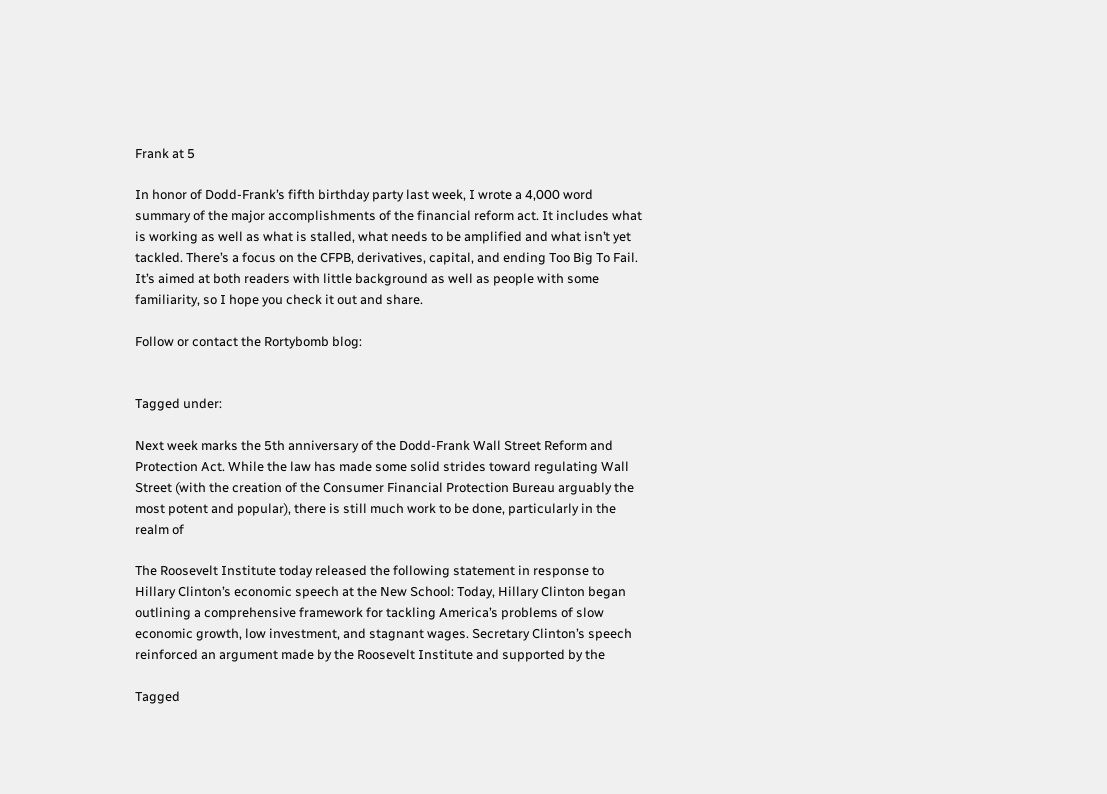Frank at 5

In honor of Dodd-Frank’s fifth birthday party last week, I wrote a 4,000 word summary of the major accomplishments of the financial reform act. It includes what is working as well as what is stalled, what needs to be amplified and what isn’t yet tackled. There’s a focus on the CFPB, derivatives, capital, and ending Too Big To Fail. It’s aimed at both readers with little background as well as people with some familiarity, so I hope you check it out and share.

Follow or contact the Rortybomb blog:


Tagged under:

Next week marks the 5th anniversary of the Dodd-Frank Wall Street Reform and Protection Act. While the law has made some solid strides toward regulating Wall Street (with the creation of the Consumer Financial Protection Bureau arguably the most potent and popular), there is still much work to be done, particularly in the realm of

The Roosevelt Institute today released the following statement in response to Hillary Clinton’s economic speech at the New School: Today, Hillary Clinton began outlining a comprehensive framework for tackling America’s problems of slow economic growth, low investment, and stagnant wages. Secretary Clinton’s speech reinforced an argument made by the Roosevelt Institute and supported by the

Tagged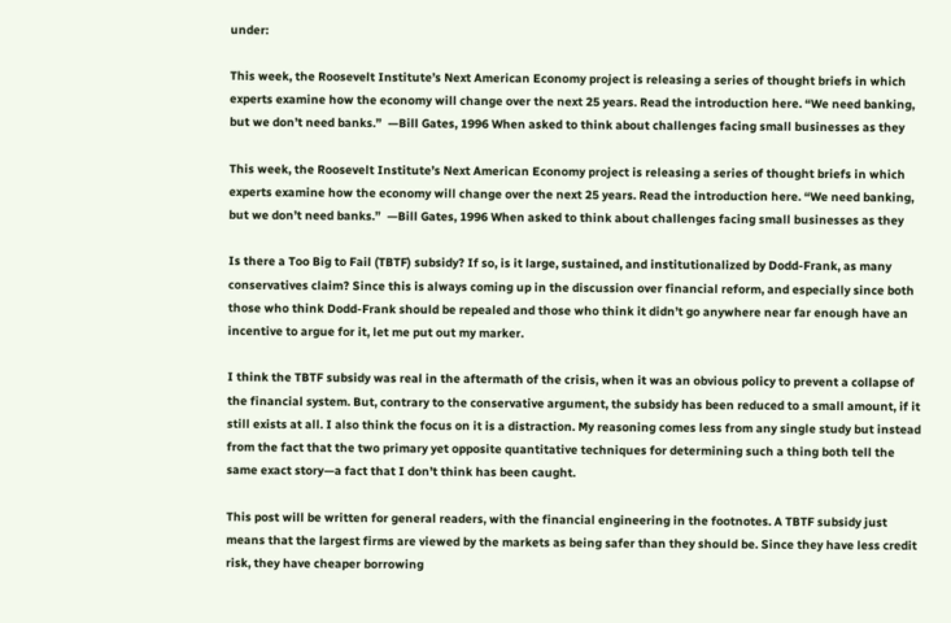under:

This week, the Roosevelt Institute’s Next American Economy project is releasing a series of thought briefs in which experts examine how the economy will change over the next 25 years. Read the introduction here. “We need banking, but we don’t need banks.”  —Bill Gates, 1996 When asked to think about challenges facing small businesses as they

This week, the Roosevelt Institute’s Next American Economy project is releasing a series of thought briefs in which experts examine how the economy will change over the next 25 years. Read the introduction here. “We need banking, but we don’t need banks.”  —Bill Gates, 1996 When asked to think about challenges facing small businesses as they

Is there a Too Big to Fail (TBTF) subsidy? If so, is it large, sustained, and institutionalized by Dodd-Frank, as many conservatives claim? Since this is always coming up in the discussion over financial reform, and especially since both those who think Dodd-Frank should be repealed and those who think it didn’t go anywhere near far enough have an incentive to argue for it, let me put out my marker.

I think the TBTF subsidy was real in the aftermath of the crisis, when it was an obvious policy to prevent a collapse of the financial system. But, contrary to the conservative argument, the subsidy has been reduced to a small amount, if it still exists at all. I also think the focus on it is a distraction. My reasoning comes less from any single study but instead from the fact that the two primary yet opposite quantitative techniques for determining such a thing both tell the same exact story—a fact that I don’t think has been caught.

This post will be written for general readers, with the financial engineering in the footnotes. A TBTF subsidy just means that the largest firms are viewed by the markets as being safer than they should be. Since they have less credit risk, they have cheaper borrowing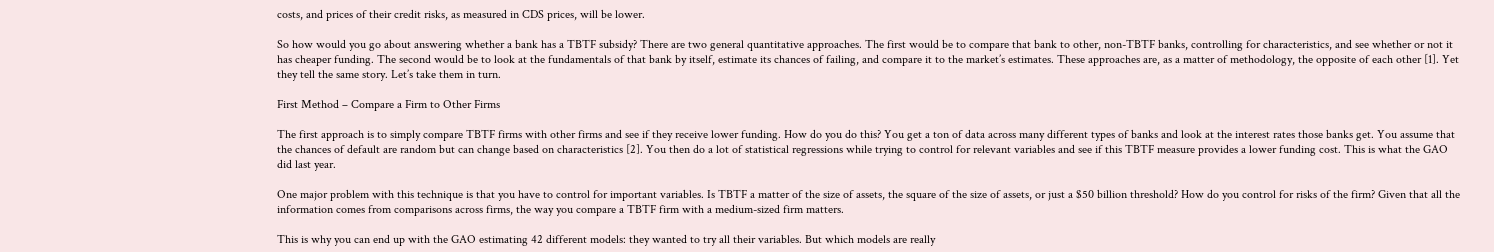costs, and prices of their credit risks, as measured in CDS prices, will be lower.

So how would you go about answering whether a bank has a TBTF subsidy? There are two general quantitative approaches. The first would be to compare that bank to other, non-TBTF banks, controlling for characteristics, and see whether or not it has cheaper funding. The second would be to look at the fundamentals of that bank by itself, estimate its chances of failing, and compare it to the market’s estimates. These approaches are, as a matter of methodology, the opposite of each other [1]. Yet they tell the same story. Let’s take them in turn.

First Method – Compare a Firm to Other Firms

The first approach is to simply compare TBTF firms with other firms and see if they receive lower funding. How do you do this? You get a ton of data across many different types of banks and look at the interest rates those banks get. You assume that the chances of default are random but can change based on characteristics [2]. You then do a lot of statistical regressions while trying to control for relevant variables and see if this TBTF measure provides a lower funding cost. This is what the GAO did last year.

One major problem with this technique is that you have to control for important variables. Is TBTF a matter of the size of assets, the square of the size of assets, or just a $50 billion threshold? How do you control for risks of the firm? Given that all the information comes from comparisons across firms, the way you compare a TBTF firm with a medium-sized firm matters.

This is why you can end up with the GAO estimating 42 different models: they wanted to try all their variables. But which models are really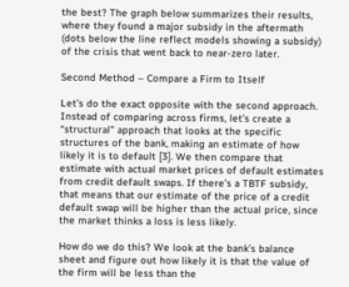the best? The graph below summarizes their results, where they found a major subsidy in the aftermath (dots below the line reflect models showing a subsidy) of the crisis that went back to near-zero later.

Second Method – Compare a Firm to Itself

Let’s do the exact opposite with the second approach. Instead of comparing across firms, let’s create a “structural” approach that looks at the specific structures of the bank, making an estimate of how likely it is to default [3]. We then compare that estimate with actual market prices of default estimates from credit default swaps. If there’s a TBTF subsidy, that means that our estimate of the price of a credit default swap will be higher than the actual price, since the market thinks a loss is less likely.

How do we do this? We look at the bank’s balance sheet and figure out how likely it is that the value of the firm will be less than the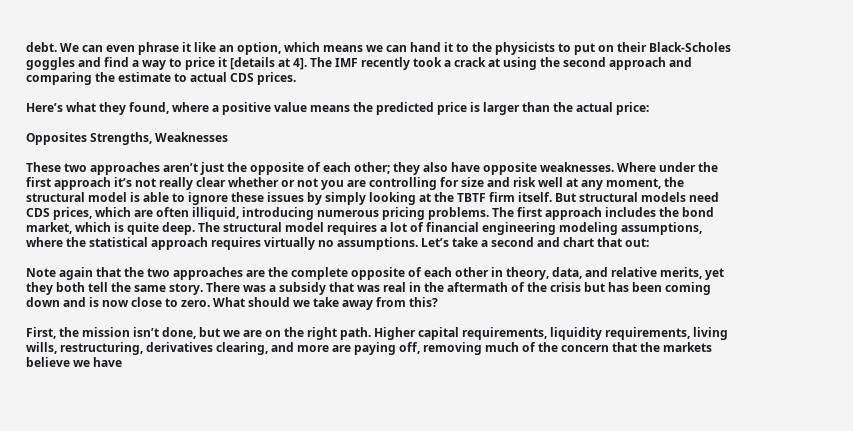debt. We can even phrase it like an option, which means we can hand it to the physicists to put on their Black-Scholes goggles and find a way to price it [details at 4]. The IMF recently took a crack at using the second approach and comparing the estimate to actual CDS prices.

Here’s what they found, where a positive value means the predicted price is larger than the actual price:

Opposites Strengths, Weaknesses

These two approaches aren’t just the opposite of each other; they also have opposite weaknesses. Where under the first approach it’s not really clear whether or not you are controlling for size and risk well at any moment, the structural model is able to ignore these issues by simply looking at the TBTF firm itself. But structural models need CDS prices, which are often illiquid, introducing numerous pricing problems. The first approach includes the bond market, which is quite deep. The structural model requires a lot of financial engineering modeling assumptions, where the statistical approach requires virtually no assumptions. Let’s take a second and chart that out:

Note again that the two approaches are the complete opposite of each other in theory, data, and relative merits, yet they both tell the same story. There was a subsidy that was real in the aftermath of the crisis but has been coming down and is now close to zero. What should we take away from this?

First, the mission isn’t done, but we are on the right path. Higher capital requirements, liquidity requirements, living wills, restructuring, derivatives clearing, and more are paying off, removing much of the concern that the markets believe we have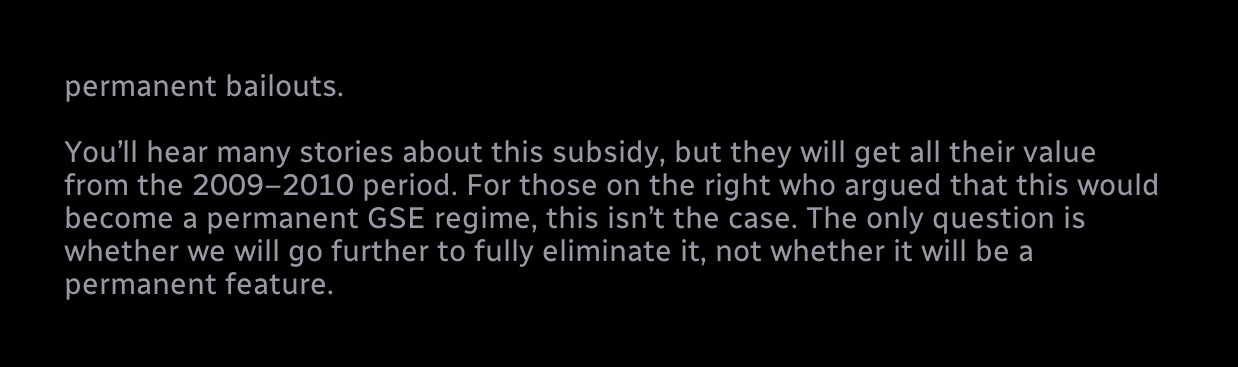permanent bailouts.

You’ll hear many stories about this subsidy, but they will get all their value from the 2009–2010 period. For those on the right who argued that this would become a permanent GSE regime, this isn’t the case. The only question is whether we will go further to fully eliminate it, not whether it will be a permanent feature.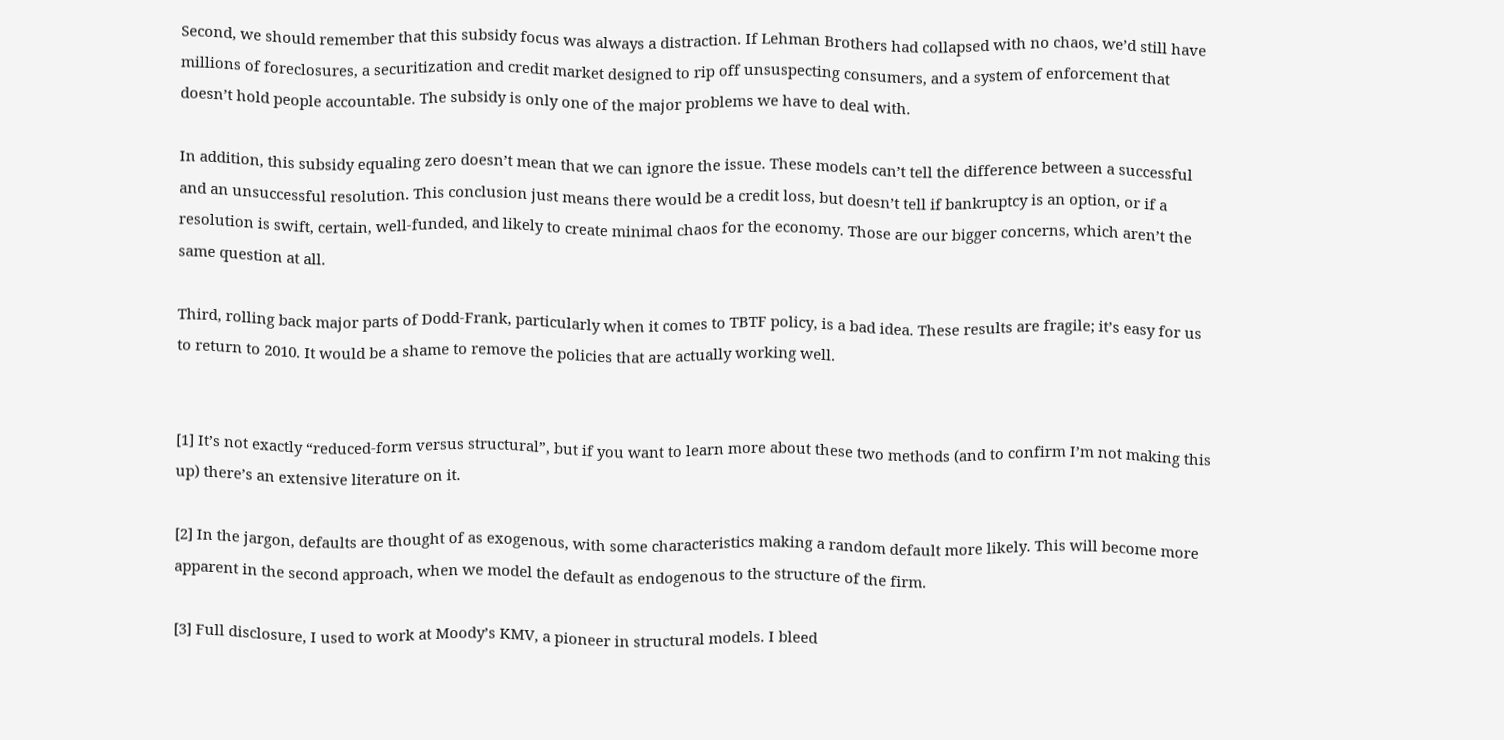Second, we should remember that this subsidy focus was always a distraction. If Lehman Brothers had collapsed with no chaos, we’d still have millions of foreclosures, a securitization and credit market designed to rip off unsuspecting consumers, and a system of enforcement that doesn’t hold people accountable. The subsidy is only one of the major problems we have to deal with.

In addition, this subsidy equaling zero doesn’t mean that we can ignore the issue. These models can’t tell the difference between a successful and an unsuccessful resolution. This conclusion just means there would be a credit loss, but doesn’t tell if bankruptcy is an option, or if a resolution is swift, certain, well-funded, and likely to create minimal chaos for the economy. Those are our bigger concerns, which aren’t the same question at all.

Third, rolling back major parts of Dodd-Frank, particularly when it comes to TBTF policy, is a bad idea. These results are fragile; it’s easy for us to return to 2010. It would be a shame to remove the policies that are actually working well.


[1] It’s not exactly “reduced-form versus structural”, but if you want to learn more about these two methods (and to confirm I’m not making this up) there’s an extensive literature on it.

[2] In the jargon, defaults are thought of as exogenous, with some characteristics making a random default more likely. This will become more apparent in the second approach, when we model the default as endogenous to the structure of the firm.

[3] Full disclosure, I used to work at Moody’s KMV, a pioneer in structural models. I bleed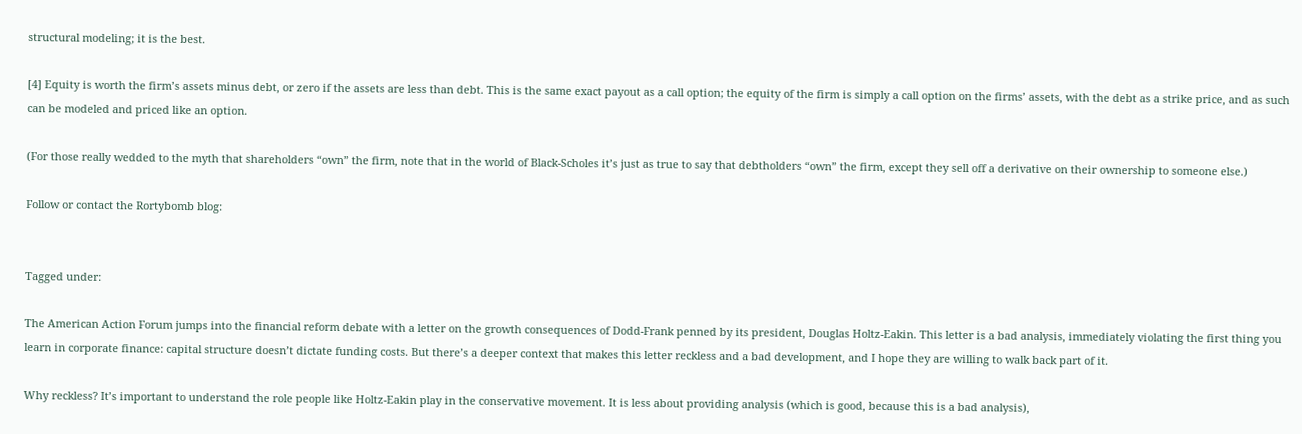structural modeling; it is the best.

[4] Equity is worth the firm’s assets minus debt, or zero if the assets are less than debt. This is the same exact payout as a call option; the equity of the firm is simply a call option on the firms’ assets, with the debt as a strike price, and as such can be modeled and priced like an option.

(For those really wedded to the myth that shareholders “own” the firm, note that in the world of Black-Scholes it’s just as true to say that debtholders “own” the firm, except they sell off a derivative on their ownership to someone else.)

Follow or contact the Rortybomb blog:


Tagged under:

The American Action Forum jumps into the financial reform debate with a letter on the growth consequences of Dodd-Frank penned by its president, Douglas Holtz-Eakin. This letter is a bad analysis, immediately violating the first thing you learn in corporate finance: capital structure doesn’t dictate funding costs. But there’s a deeper context that makes this letter reckless and a bad development, and I hope they are willing to walk back part of it.

Why reckless? It’s important to understand the role people like Holtz-Eakin play in the conservative movement. It is less about providing analysis (which is good, because this is a bad analysis),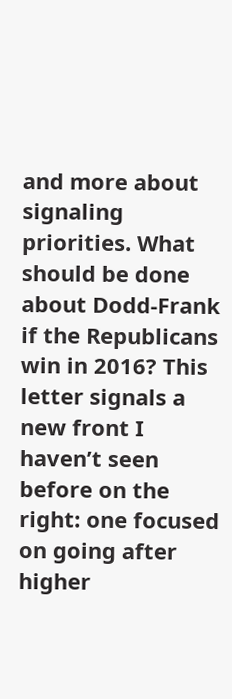and more about signaling priorities. What should be done about Dodd-Frank if the Republicans win in 2016? This letter signals a new front I haven’t seen before on the right: one focused on going after higher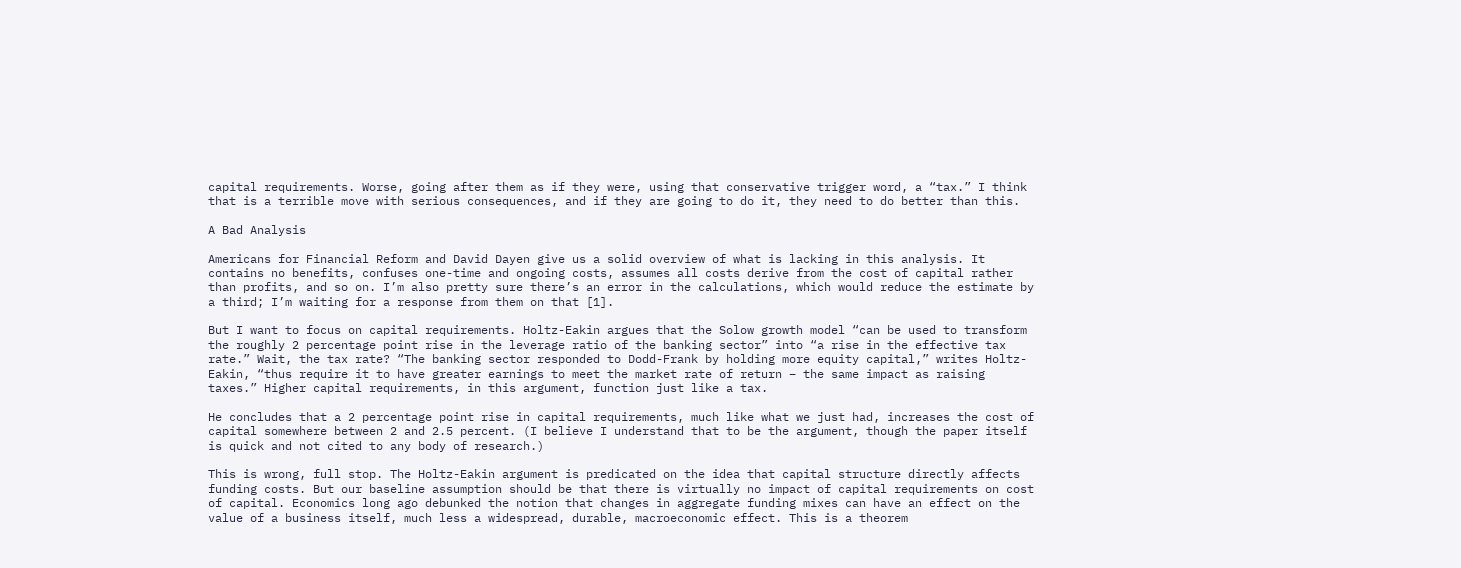capital requirements. Worse, going after them as if they were, using that conservative trigger word, a “tax.” I think that is a terrible move with serious consequences, and if they are going to do it, they need to do better than this.

A Bad Analysis

Americans for Financial Reform and David Dayen give us a solid overview of what is lacking in this analysis. It contains no benefits, confuses one-time and ongoing costs, assumes all costs derive from the cost of capital rather than profits, and so on. I’m also pretty sure there’s an error in the calculations, which would reduce the estimate by a third; I’m waiting for a response from them on that [1].

But I want to focus on capital requirements. Holtz-Eakin argues that the Solow growth model “can be used to transform the roughly 2 percentage point rise in the leverage ratio of the banking sector” into “a rise in the effective tax rate.” Wait, the tax rate? “The banking sector responded to Dodd-Frank by holding more equity capital,” writes Holtz-Eakin, “thus require it to have greater earnings to meet the market rate of return – the same impact as raising taxes.” Higher capital requirements, in this argument, function just like a tax.

He concludes that a 2 percentage point rise in capital requirements, much like what we just had, increases the cost of capital somewhere between 2 and 2.5 percent. (I believe I understand that to be the argument, though the paper itself is quick and not cited to any body of research.)

This is wrong, full stop. The Holtz-Eakin argument is predicated on the idea that capital structure directly affects funding costs. But our baseline assumption should be that there is virtually no impact of capital requirements on cost of capital. Economics long ago debunked the notion that changes in aggregate funding mixes can have an effect on the value of a business itself, much less a widespread, durable, macroeconomic effect. This is a theorem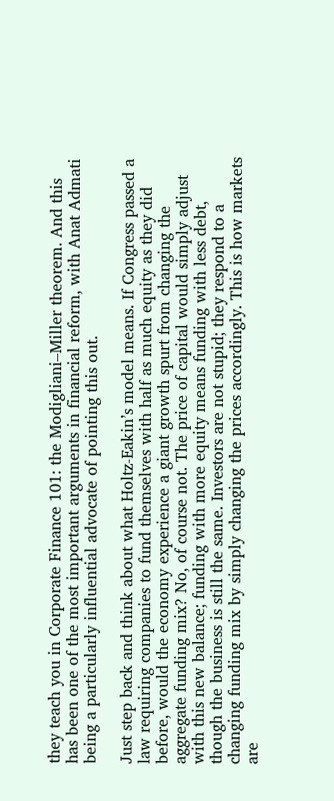they teach you in Corporate Finance 101: the Modigliani–Miller theorem. And this has been one of the most important arguments in financial reform, with Anat Admati being a particularly influential advocate of pointing this out.

Just step back and think about what Holtz-Eakin’s model means. If Congress passed a law requiring companies to fund themselves with half as much equity as they did before, would the economy experience a giant growth spurt from changing the aggregate funding mix? No, of course not. The price of capital would simply adjust with this new balance; funding with more equity means funding with less debt, though the business is still the same. Investors are not stupid; they respond to a changing funding mix by simply changing the prices accordingly. This is how markets are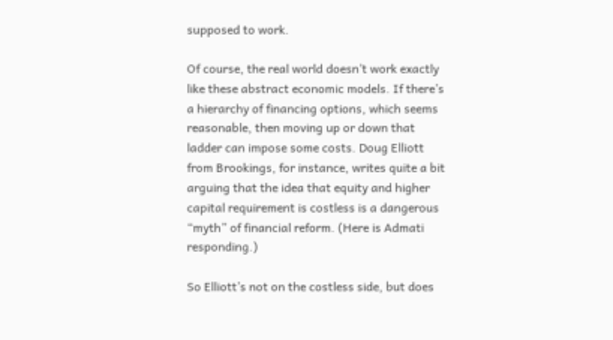supposed to work.

Of course, the real world doesn’t work exactly like these abstract economic models. If there’s a hierarchy of financing options, which seems reasonable, then moving up or down that ladder can impose some costs. Doug Elliott from Brookings, for instance, writes quite a bit arguing that the idea that equity and higher capital requirement is costless is a dangerous “myth” of financial reform. (Here is Admati responding.)

So Elliott’s not on the costless side, but does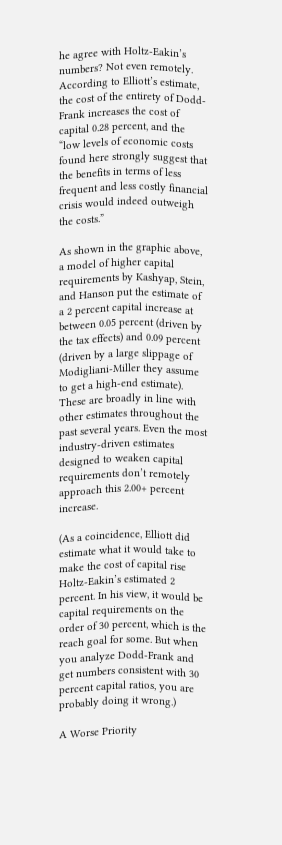he agree with Holtz-Eakin’s numbers? Not even remotely. According to Elliott’s estimate, the cost of the entirety of Dodd-Frank increases the cost of capital 0.28 percent, and the “low levels of economic costs found here strongly suggest that the benefits in terms of less frequent and less costly financial crisis would indeed outweigh the costs.”

As shown in the graphic above, a model of higher capital requirements by Kashyap, Stein, and Hanson put the estimate of a 2 percent capital increase at between 0.05 percent (driven by the tax effects) and 0.09 percent (driven by a large slippage of Modigliani-Miller they assume to get a high-end estimate). These are broadly in line with other estimates throughout the past several years. Even the most industry-driven estimates designed to weaken capital requirements don’t remotely approach this 2.00+ percent increase.

(As a coincidence, Elliott did estimate what it would take to make the cost of capital rise Holtz-Eakin’s estimated 2 percent. In his view, it would be capital requirements on the order of 30 percent, which is the reach goal for some. But when you analyze Dodd-Frank and get numbers consistent with 30 percent capital ratios, you are probably doing it wrong.)

A Worse Priority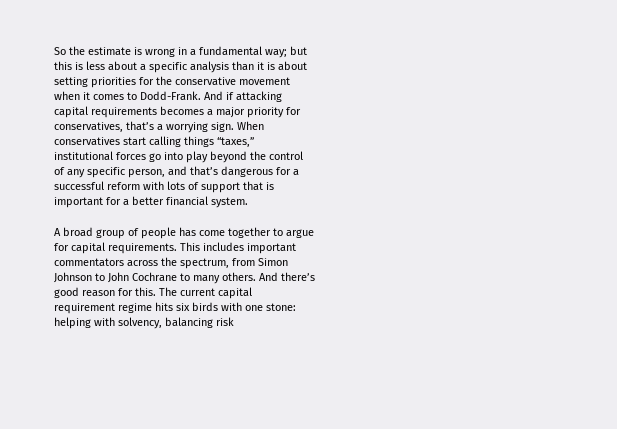So the estimate is wrong in a fundamental way; but this is less about a specific analysis than it is about setting priorities for the conservative movement when it comes to Dodd-Frank. And if attacking capital requirements becomes a major priority for conservatives, that’s a worrying sign. When conservatives start calling things “taxes,” institutional forces go into play beyond the control of any specific person, and that’s dangerous for a successful reform with lots of support that is important for a better financial system.

A broad group of people has come together to argue for capital requirements. This includes important commentators across the spectrum, from Simon Johnson to John Cochrane to many others. And there’s good reason for this. The current capital requirement regime hits six birds with one stone: helping with solvency, balancing risk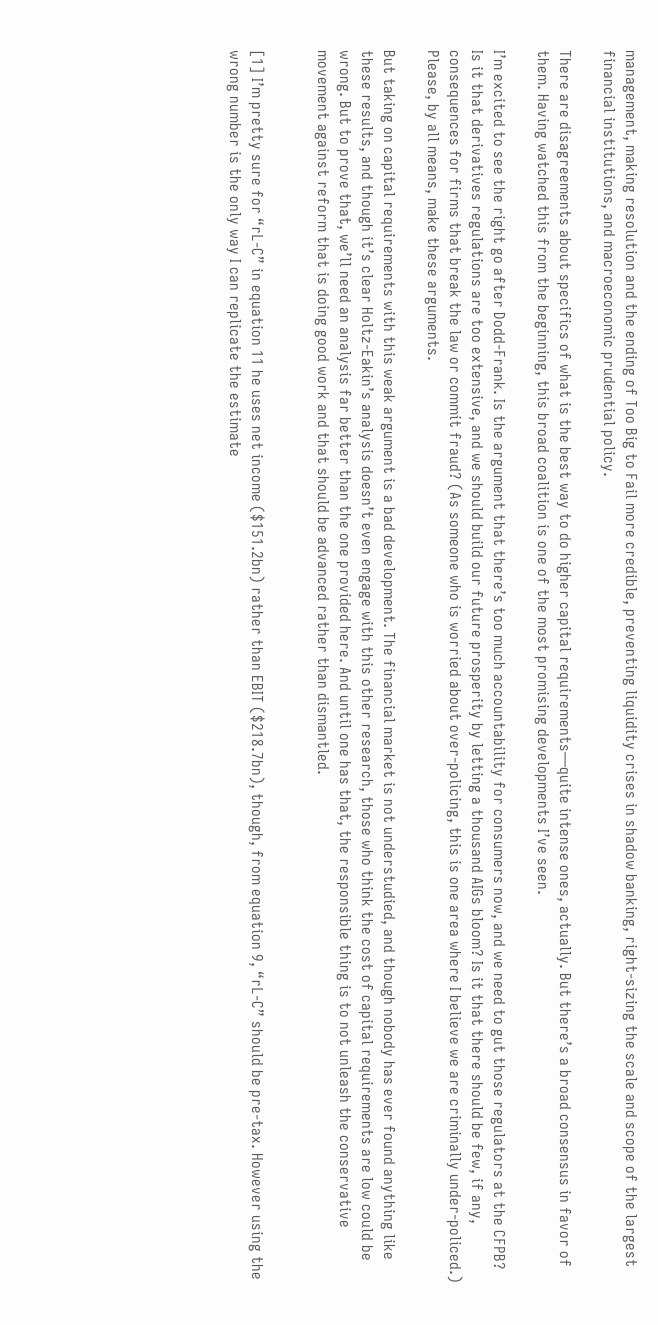management, making resolution and the ending of Too Big to Fail more credible, preventing liquidity crises in shadow banking, right-sizing the scale and scope of the largest financial institutions, and macroeconomic prudential policy.

There are disagreements about specifics of what is the best way to do higher capital requirements—quite intense ones, actually. But there’s a broad consensus in favor of them. Having watched this from the beginning, this broad coalition is one of the most promising developments I’ve seen.

I’m excited to see the right go after Dodd-Frank. Is the argument that there’s too much accountability for consumers now, and we need to gut those regulators at the CFPB? Is it that derivatives regulations are too extensive, and we should build our future prosperity by letting a thousand AIGs bloom? Is it that there should be few, if any, consequences for firms that break the law or commit fraud? (As someone who is worried about over-policing, this is one area where I believe we are criminally under-policed.) Please, by all means, make these arguments.

But taking on capital requirements with this weak argument is a bad development. The financial market is not understudied, and though nobody has ever found anything like these results, and though it’s clear Holtz-Eakin’s analysis doesn’t even engage with this other research, those who think the cost of capital requirements are low could be wrong. But to prove that, we’ll need an analysis far better than the one provided here. And until one has that, the responsible thing is to not unleash the conservative movement against reform that is doing good work and that should be advanced rather than dismantled.


[1] I’m pretty sure for “rL-C” in equation 11 he uses net income ($151.2bn) rather than EBIT ($218.7bn), though, from equation 9, “rL-C” should be pre-tax. However using the wrong number is the only way I can replicate the estimate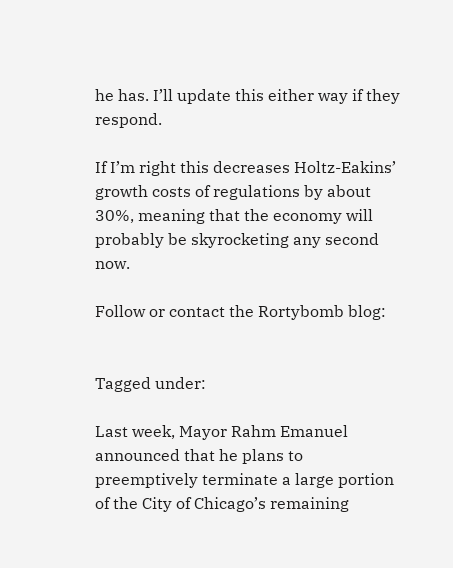he has. I’ll update this either way if they respond.

If I’m right this decreases Holtz-Eakins’ growth costs of regulations by about 30%, meaning that the economy will probably be skyrocketing any second now.

Follow or contact the Rortybomb blog:


Tagged under:

Last week, Mayor Rahm Emanuel announced that he plans to preemptively terminate a large portion of the City of Chicago’s remaining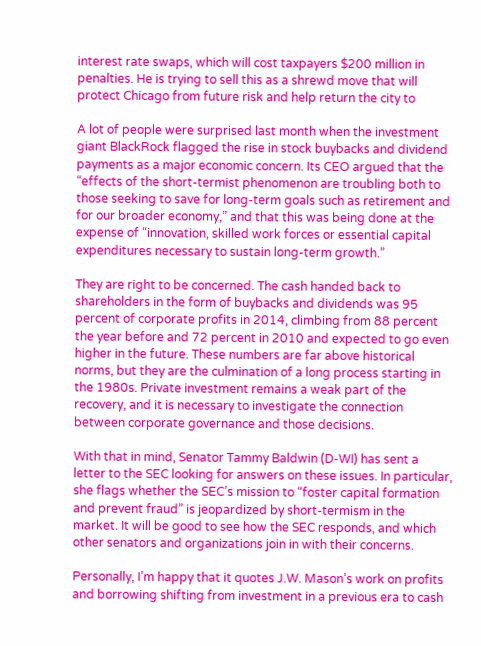interest rate swaps, which will cost taxpayers $200 million in penalties. He is trying to sell this as a shrewd move that will protect Chicago from future risk and help return the city to

A lot of people were surprised last month when the investment giant BlackRock flagged the rise in stock buybacks and dividend payments as a major economic concern. Its CEO argued that the “effects of the short-termist phenomenon are troubling both to those seeking to save for long-term goals such as retirement and for our broader economy,” and that this was being done at the expense of “innovation, skilled work forces or essential capital expenditures necessary to sustain long-term growth.”

They are right to be concerned. The cash handed back to shareholders in the form of buybacks and dividends was 95 percent of corporate profits in 2014, climbing from 88 percent the year before and 72 percent in 2010 and expected to go even higher in the future. These numbers are far above historical norms, but they are the culmination of a long process starting in the 1980s. Private investment remains a weak part of the recovery, and it is necessary to investigate the connection between corporate governance and those decisions.

With that in mind, Senator Tammy Baldwin (D-WI) has sent a letter to the SEC looking for answers on these issues. In particular, she flags whether the SEC’s mission to “foster capital formation and prevent fraud” is jeopardized by short-termism in the market. It will be good to see how the SEC responds, and which other senators and organizations join in with their concerns.

Personally, I’m happy that it quotes J.W. Mason’s work on profits and borrowing shifting from investment in a previous era to cash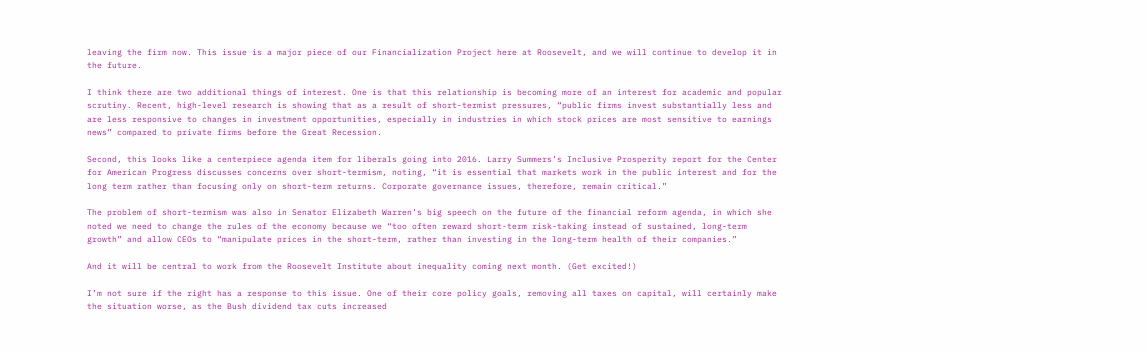leaving the firm now. This issue is a major piece of our Financialization Project here at Roosevelt, and we will continue to develop it in the future.

I think there are two additional things of interest. One is that this relationship is becoming more of an interest for academic and popular scrutiny. Recent, high-level research is showing that as a result of short-termist pressures, “public firms invest substantially less and are less responsive to changes in investment opportunities, especially in industries in which stock prices are most sensitive to earnings news” compared to private firms before the Great Recession.

Second, this looks like a centerpiece agenda item for liberals going into 2016. Larry Summers’s Inclusive Prosperity report for the Center for American Progress discusses concerns over short-termism, noting, “it is essential that markets work in the public interest and for the long term rather than focusing only on short-term returns. Corporate governance issues, therefore, remain critical.”

The problem of short-termism was also in Senator Elizabeth Warren’s big speech on the future of the financial reform agenda, in which she noted we need to change the rules of the economy because we “too often reward short-term risk-taking instead of sustained, long-term growth” and allow CEOs to “manipulate prices in the short-term, rather than investing in the long-term health of their companies.”

And it will be central to work from the Roosevelt Institute about inequality coming next month. (Get excited!)

I’m not sure if the right has a response to this issue. One of their core policy goals, removing all taxes on capital, will certainly make the situation worse, as the Bush dividend tax cuts increased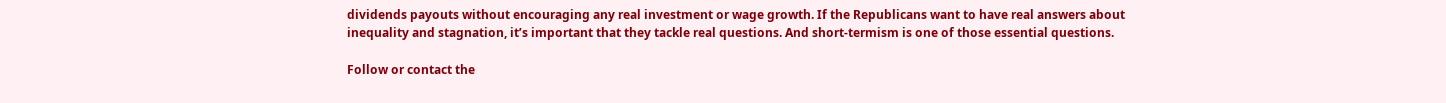dividends payouts without encouraging any real investment or wage growth. If the Republicans want to have real answers about inequality and stagnation, it’s important that they tackle real questions. And short-termism is one of those essential questions.

Follow or contact the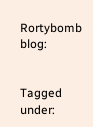Rortybomb blog:


Tagged under: